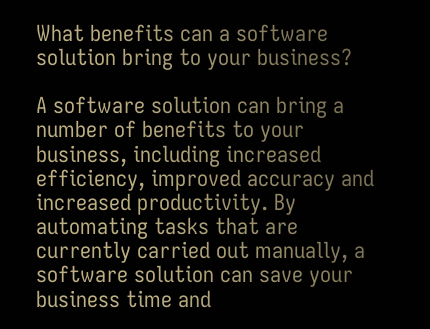What benefits can a software solution bring to your business?

A software solution can bring a number of benefits to your business, including increased efficiency, improved accuracy and increased productivity. By automating tasks that are currently carried out manually, a software solution can save your business time and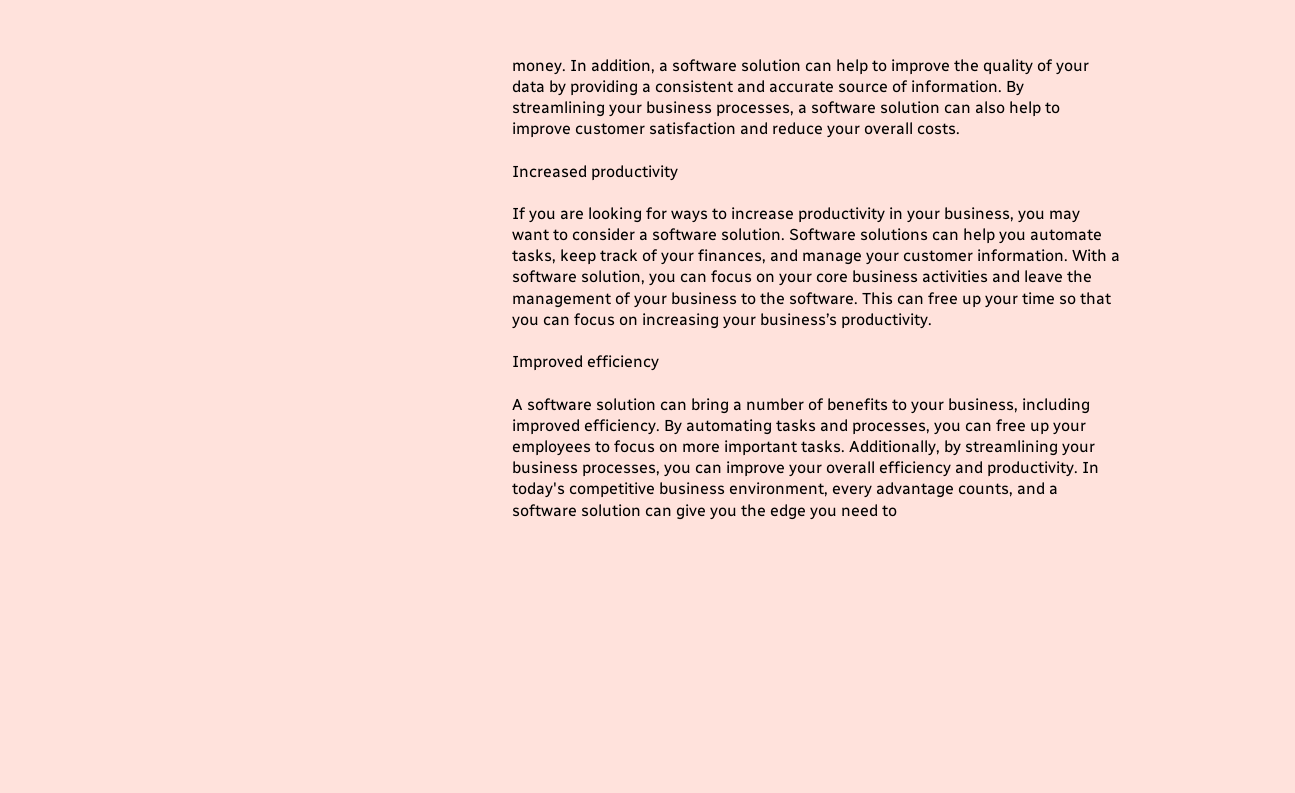money. In addition, a software solution can help to improve the quality of your data by providing a consistent and accurate source of information. By streamlining your business processes, a software solution can also help to improve customer satisfaction and reduce your overall costs.

Increased productivity

If you are looking for ways to increase productivity in your business, you may want to consider a software solution. Software solutions can help you automate tasks, keep track of your finances, and manage your customer information. With a software solution, you can focus on your core business activities and leave the management of your business to the software. This can free up your time so that you can focus on increasing your business’s productivity.

Improved efficiency

A software solution can bring a number of benefits to your business, including improved efficiency. By automating tasks and processes, you can free up your employees to focus on more important tasks. Additionally, by streamlining your business processes, you can improve your overall efficiency and productivity. In today's competitive business environment, every advantage counts, and a software solution can give you the edge you need to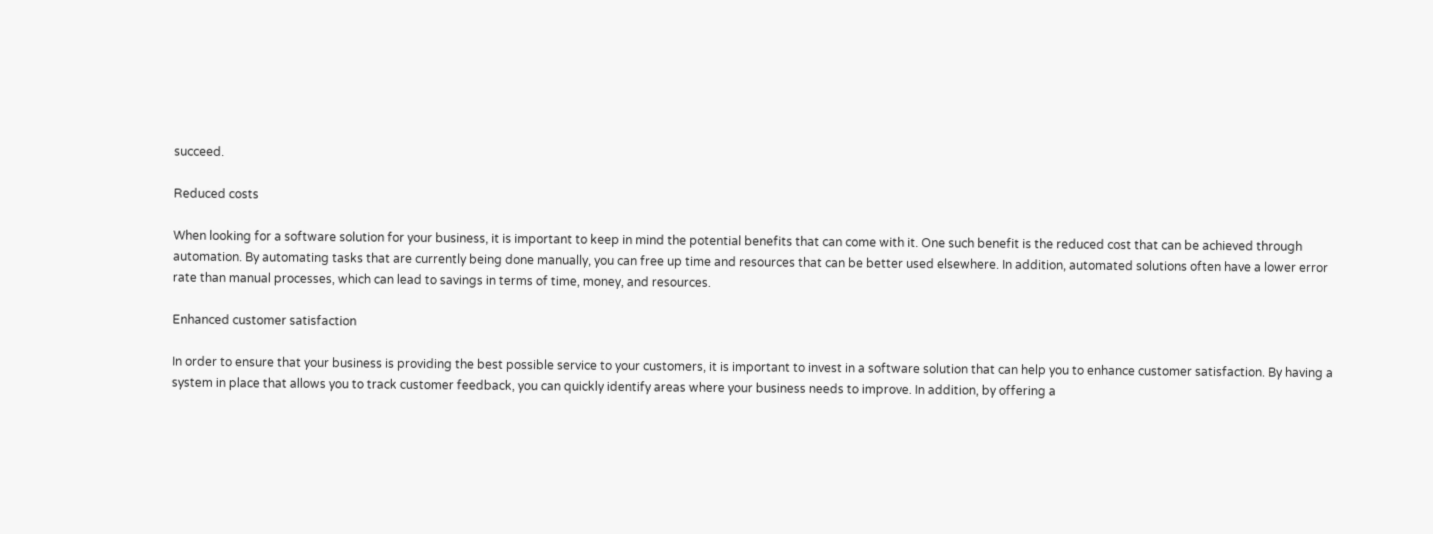succeed.

Reduced costs

When looking for a software solution for your business, it is important to keep in mind the potential benefits that can come with it. One such benefit is the reduced cost that can be achieved through automation. By automating tasks that are currently being done manually, you can free up time and resources that can be better used elsewhere. In addition, automated solutions often have a lower error rate than manual processes, which can lead to savings in terms of time, money, and resources.

Enhanced customer satisfaction

In order to ensure that your business is providing the best possible service to your customers, it is important to invest in a software solution that can help you to enhance customer satisfaction. By having a system in place that allows you to track customer feedback, you can quickly identify areas where your business needs to improve. In addition, by offering a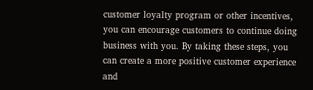customer loyalty program or other incentives, you can encourage customers to continue doing business with you. By taking these steps, you can create a more positive customer experience and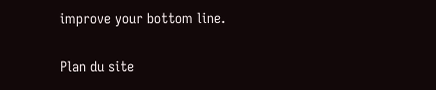improve your bottom line.

Plan du site